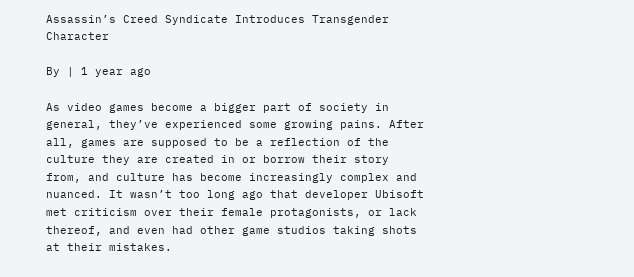Assassin’s Creed Syndicate Introduces Transgender Character

By | 1 year ago

As video games become a bigger part of society in general, they’ve experienced some growing pains. After all, games are supposed to be a reflection of the culture they are created in or borrow their story from, and culture has become increasingly complex and nuanced. It wasn’t too long ago that developer Ubisoft met criticism over their female protagonists, or lack thereof, and even had other game studios taking shots at their mistakes.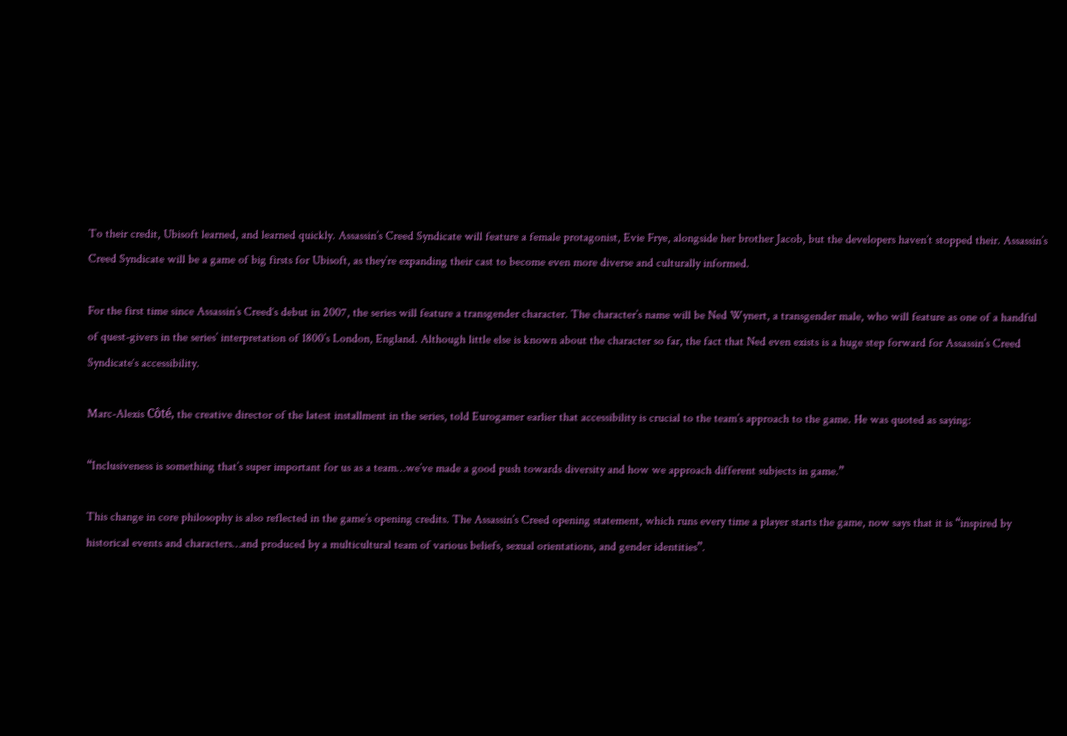To their credit, Ubisoft learned, and learned quickly. Assassin’s Creed Syndicate will feature a female protagonist, Evie Frye, alongside her brother Jacob, but the developers haven’t stopped their. Assassin’s Creed Syndicate will be a game of big firsts for Ubisoft, as they’re expanding their cast to become even more diverse and culturally informed.

For the first time since Assassin’s Creed‘s debut in 2007, the series will feature a transgender character. The character’s name will be Ned Wynert, a transgender male, who will feature as one of a handful of quest-givers in the series’ interpretation of 1800’s London, England. Although little else is known about the character so far, the fact that Ned even exists is a huge step forward for Assassin’s Creed Syndicate‘s accessibility.

Marc-Alexis Côté, the creative director of the latest installment in the series, told Eurogamer earlier that accessibility is crucial to the team’s approach to the game. He was quoted as saying:

“Inclusiveness is something that’s super important for us as a team…we’ve made a good push towards diversity and how we approach different subjects in game.”

This change in core philosophy is also reflected in the game’s opening credits. The Assassin’s Creed opening statement, which runs every time a player starts the game, now says that it is “inspired by historical events and characters…and produced by a multicultural team of various beliefs, sexual orientations, and gender identities”.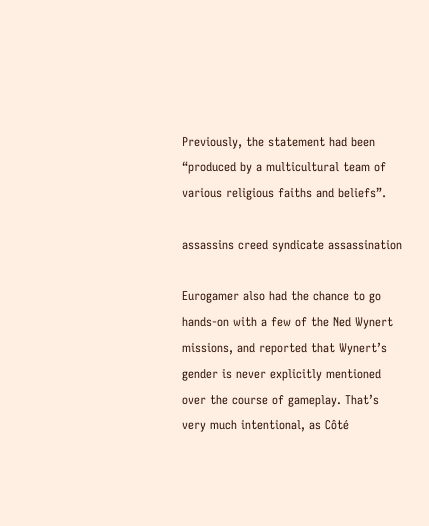Previously, the statement had been “produced by a multicultural team of various religious faiths and beliefs”.

assassins creed syndicate assassination

Eurogamer also had the chance to go hands-on with a few of the Ned Wynert missions, and reported that Wynert’s gender is never explicitly mentioned over the course of gameplay. That’s very much intentional, as Côté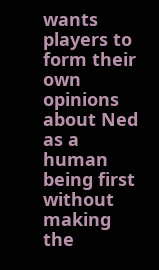wants players to form their own opinions about Ned as a human being first without making the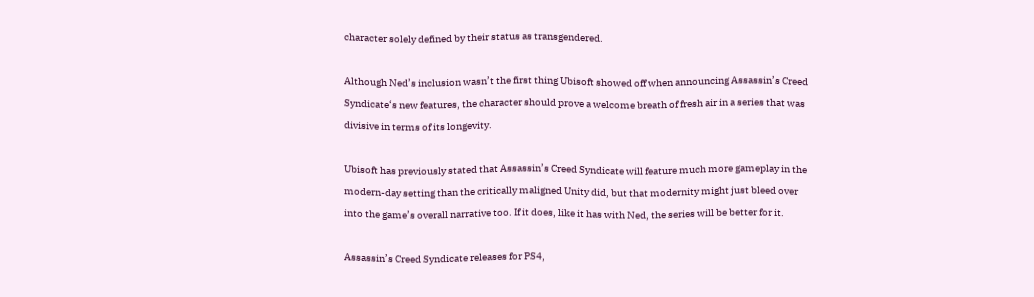character solely defined by their status as transgendered.

Although Ned’s inclusion wasn’t the first thing Ubisoft showed off when announcing Assassin’s Creed Syndicate‘s new features, the character should prove a welcome breath of fresh air in a series that was divisive in terms of its longevity.

Ubisoft has previously stated that Assassin’s Creed Syndicate will feature much more gameplay in the modern-day setting than the critically maligned Unity did, but that modernity might just bleed over into the game’s overall narrative too. If it does, like it has with Ned, the series will be better for it.

Assassin’s Creed Syndicate releases for PS4,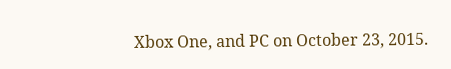Xbox One, and PC on October 23, 2015.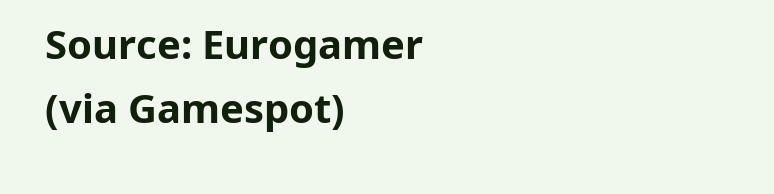Source: Eurogamer (via Gamespot)